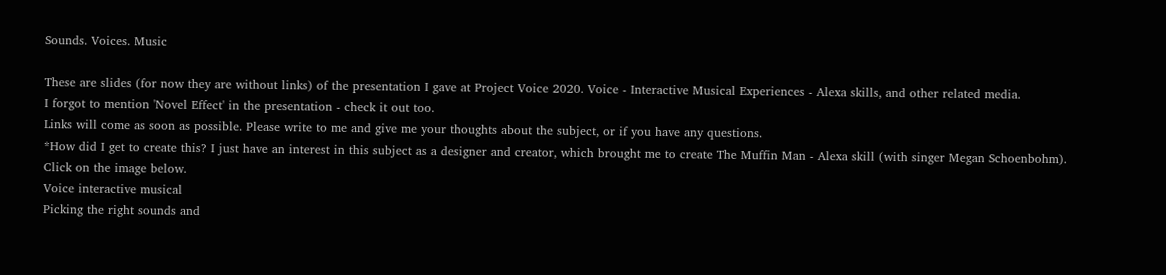Sounds. Voices. Music

These are slides (for now they are without links) of the presentation I gave at Project Voice 2020. Voice - Interactive Musical Experiences - Alexa skills, and other related media.
I forgot to mention 'Novel Effect' in the presentation - check it out too.
Links will come as soon as possible. Please write to me and give me your thoughts about the subject, or if you have any questions.
*How did I get to create this? I just have an interest in this subject as a designer and creator, which brought me to create The Muffin Man - Alexa skill (with singer Megan Schoenbohm).
Click on the image below.
Voice interactive musical
Picking the right sounds and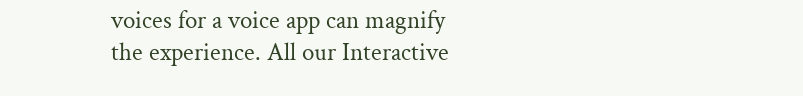voices for a voice app can magnify the experience. All our Interactive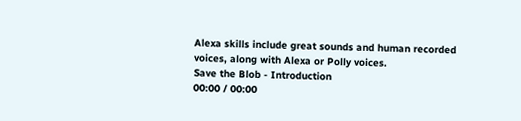Alexa skills include great sounds and human recorded voices, along with Alexa or Polly voices.
Save the Blob - Introduction
00:00 / 00:00